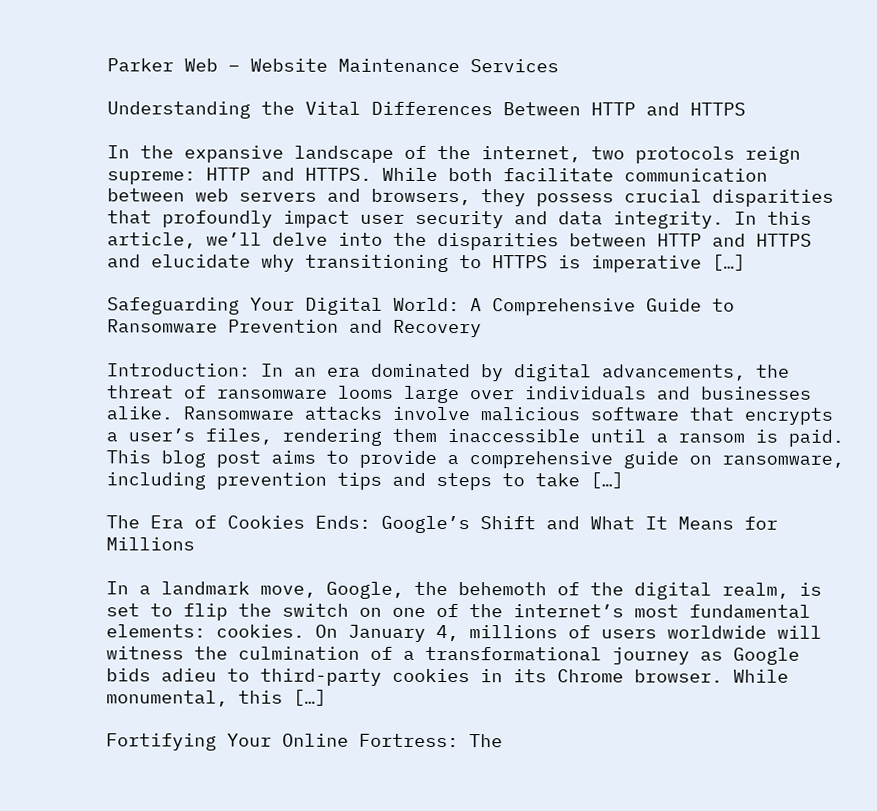Parker Web – Website Maintenance Services

Understanding the Vital Differences Between HTTP and HTTPS

In the expansive landscape of the internet, two protocols reign supreme: HTTP and HTTPS. While both facilitate communication between web servers and browsers, they possess crucial disparities that profoundly impact user security and data integrity. In this article, we’ll delve into the disparities between HTTP and HTTPS and elucidate why transitioning to HTTPS is imperative […]

Safeguarding Your Digital World: A Comprehensive Guide to Ransomware Prevention and Recovery

Introduction: In an era dominated by digital advancements, the threat of ransomware looms large over individuals and businesses alike. Ransomware attacks involve malicious software that encrypts a user’s files, rendering them inaccessible until a ransom is paid. This blog post aims to provide a comprehensive guide on ransomware, including prevention tips and steps to take […]

The Era of Cookies Ends: Google’s Shift and What It Means for Millions

In a landmark move, Google, the behemoth of the digital realm, is set to flip the switch on one of the internet’s most fundamental elements: cookies. On January 4, millions of users worldwide will witness the culmination of a transformational journey as Google bids adieu to third-party cookies in its Chrome browser. While monumental, this […]

Fortifying Your Online Fortress: The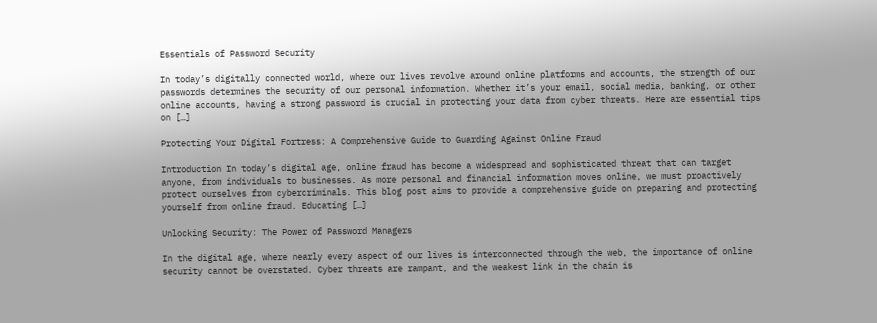Essentials of Password Security

In today’s digitally connected world, where our lives revolve around online platforms and accounts, the strength of our passwords determines the security of our personal information. Whether it’s your email, social media, banking, or other online accounts, having a strong password is crucial in protecting your data from cyber threats. Here are essential tips on […]

Protecting Your Digital Fortress: A Comprehensive Guide to Guarding Against Online Fraud

Introduction In today’s digital age, online fraud has become a widespread and sophisticated threat that can target anyone, from individuals to businesses. As more personal and financial information moves online, we must proactively protect ourselves from cybercriminals. This blog post aims to provide a comprehensive guide on preparing and protecting yourself from online fraud. Educating […]

Unlocking Security: The Power of Password Managers

In the digital age, where nearly every aspect of our lives is interconnected through the web, the importance of online security cannot be overstated. Cyber threats are rampant, and the weakest link in the chain is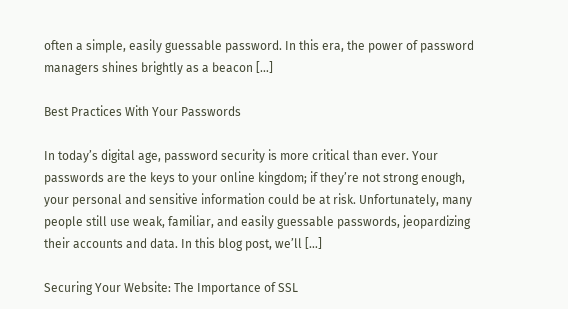often a simple, easily guessable password. In this era, the power of password managers shines brightly as a beacon […]

Best Practices With Your Passwords

In today’s digital age, password security is more critical than ever. Your passwords are the keys to your online kingdom; if they’re not strong enough, your personal and sensitive information could be at risk. Unfortunately, many people still use weak, familiar, and easily guessable passwords, jeopardizing their accounts and data. In this blog post, we’ll […]

Securing Your Website: The Importance of SSL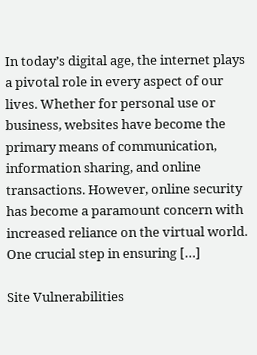In today’s digital age, the internet plays a pivotal role in every aspect of our lives. Whether for personal use or business, websites have become the primary means of communication, information sharing, and online transactions. However, online security has become a paramount concern with increased reliance on the virtual world. One crucial step in ensuring […]

Site Vulnerabilities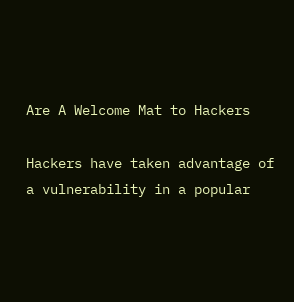Are A Welcome Mat to Hackers

Hackers have taken advantage of a vulnerability in a popular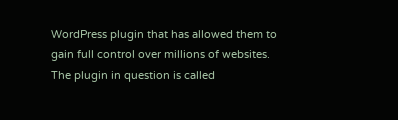WordPress plugin that has allowed them to gain full control over millions of websites. The plugin in question is called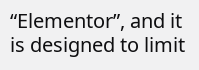“Elementor”, and it is designed to limit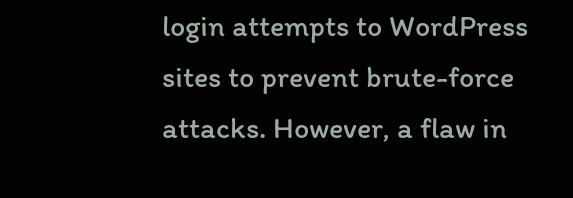login attempts to WordPress sites to prevent brute-force attacks. However, a flaw in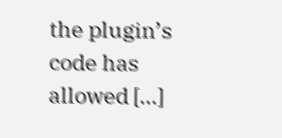the plugin’s code has allowed […]